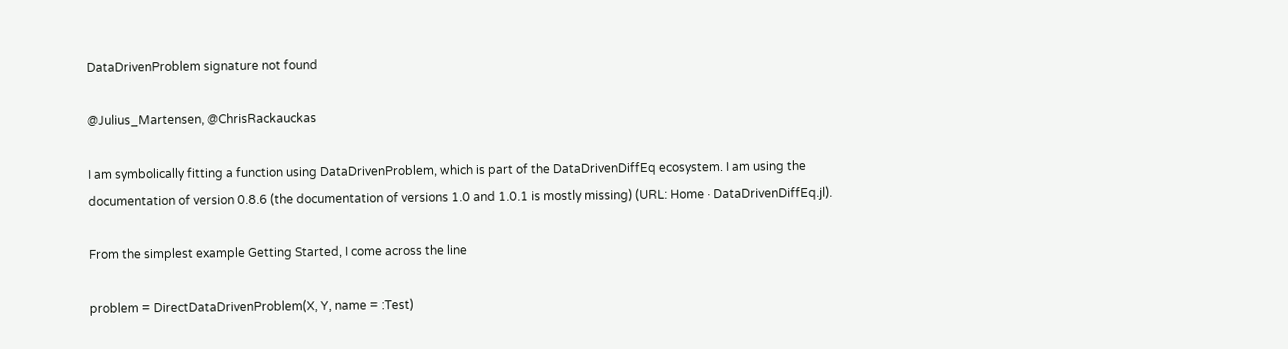DataDrivenProblem signature not found

@Julius_Martensen, @ChrisRackauckas

I am symbolically fitting a function using DataDrivenProblem, which is part of the DataDrivenDiffEq ecosystem. I am using the documentation of version 0.8.6 (the documentation of versions 1.0 and 1.0.1 is mostly missing) (URL: Home · DataDrivenDiffEq.jl).

From the simplest example Getting Started, I come across the line

problem = DirectDataDrivenProblem(X, Y, name = :Test)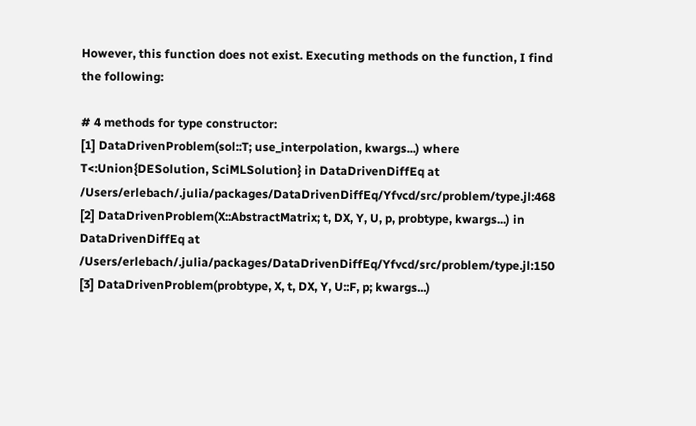However, this function does not exist. Executing methods on the function, I find the following:

# 4 methods for type constructor:
[1] DataDrivenProblem(sol::T; use_interpolation, kwargs...) where T<:Union{DESolution, SciMLSolution} in DataDrivenDiffEq at /Users/erlebach/.julia/packages/DataDrivenDiffEq/Yfvcd/src/problem/type.jl:468
[2] DataDrivenProblem(X::AbstractMatrix; t, DX, Y, U, p, probtype, kwargs...) in DataDrivenDiffEq at /Users/erlebach/.julia/packages/DataDrivenDiffEq/Yfvcd/src/problem/type.jl:150
[3] DataDrivenProblem(probtype, X, t, DX, Y, U::F, p; kwargs...)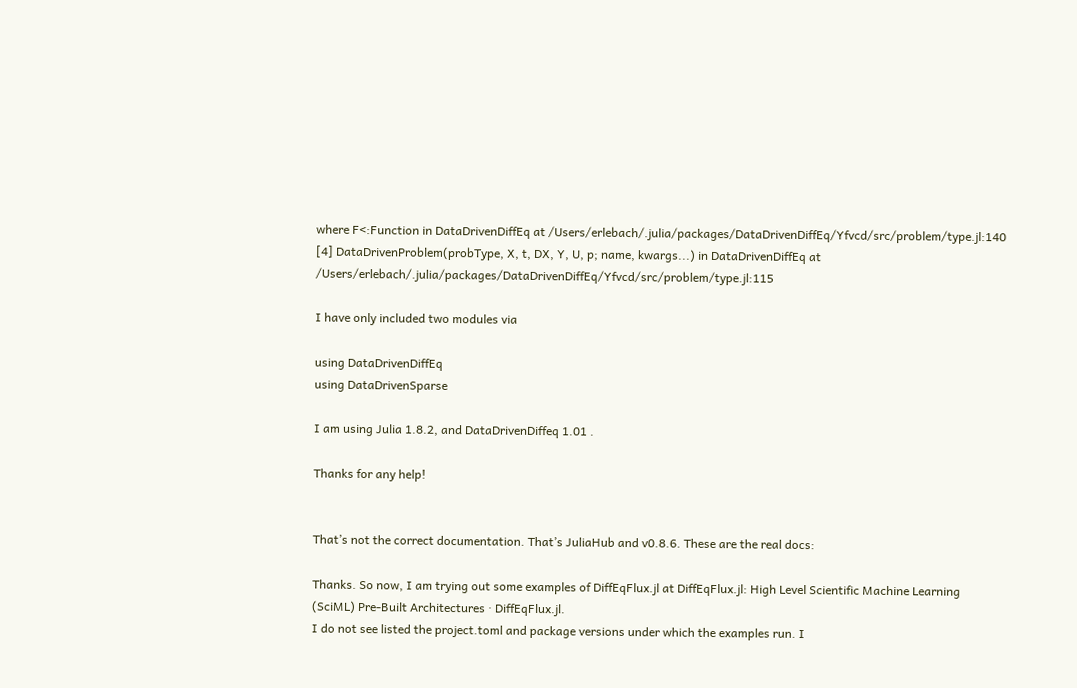where F<:Function in DataDrivenDiffEq at /Users/erlebach/.julia/packages/DataDrivenDiffEq/Yfvcd/src/problem/type.jl:140
[4] DataDrivenProblem(probType, X, t, DX, Y, U, p; name, kwargs...) in DataDrivenDiffEq at /Users/erlebach/.julia/packages/DataDrivenDiffEq/Yfvcd/src/problem/type.jl:115

I have only included two modules via

using DataDrivenDiffEq
using DataDrivenSparse

I am using Julia 1.8.2, and DataDrivenDiffeq 1.01 .

Thanks for any help!


That’s not the correct documentation. That’s JuliaHub and v0.8.6. These are the real docs:

Thanks. So now, I am trying out some examples of DiffEqFlux.jl at DiffEqFlux.jl: High Level Scientific Machine Learning (SciML) Pre-Built Architectures · DiffEqFlux.jl.
I do not see listed the project.toml and package versions under which the examples run. I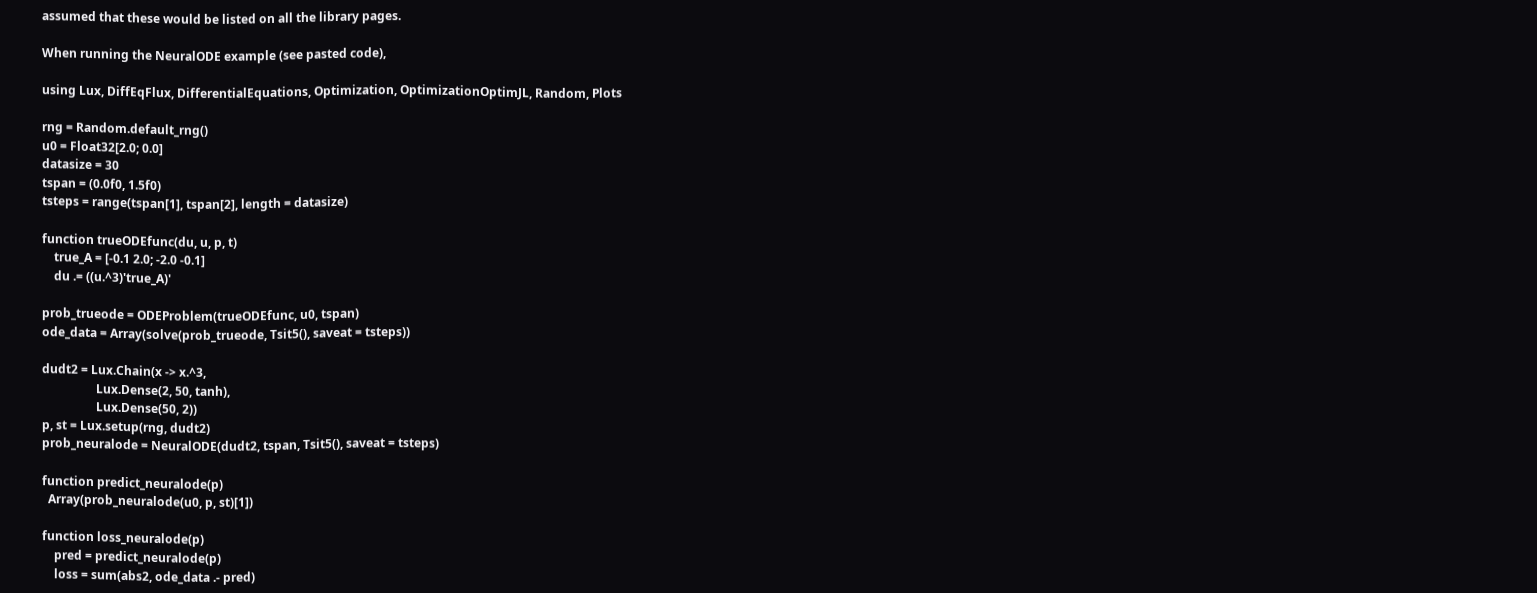assumed that these would be listed on all the library pages.

When running the NeuralODE example (see pasted code),

using Lux, DiffEqFlux, DifferentialEquations, Optimization, OptimizationOptimJL, Random, Plots

rng = Random.default_rng()
u0 = Float32[2.0; 0.0]
datasize = 30
tspan = (0.0f0, 1.5f0)
tsteps = range(tspan[1], tspan[2], length = datasize)

function trueODEfunc(du, u, p, t)
    true_A = [-0.1 2.0; -2.0 -0.1]
    du .= ((u.^3)'true_A)'

prob_trueode = ODEProblem(trueODEfunc, u0, tspan)
ode_data = Array(solve(prob_trueode, Tsit5(), saveat = tsteps))

dudt2 = Lux.Chain(x -> x.^3,
                  Lux.Dense(2, 50, tanh),
                  Lux.Dense(50, 2))
p, st = Lux.setup(rng, dudt2)
prob_neuralode = NeuralODE(dudt2, tspan, Tsit5(), saveat = tsteps)

function predict_neuralode(p)
  Array(prob_neuralode(u0, p, st)[1])

function loss_neuralode(p)
    pred = predict_neuralode(p)
    loss = sum(abs2, ode_data .- pred)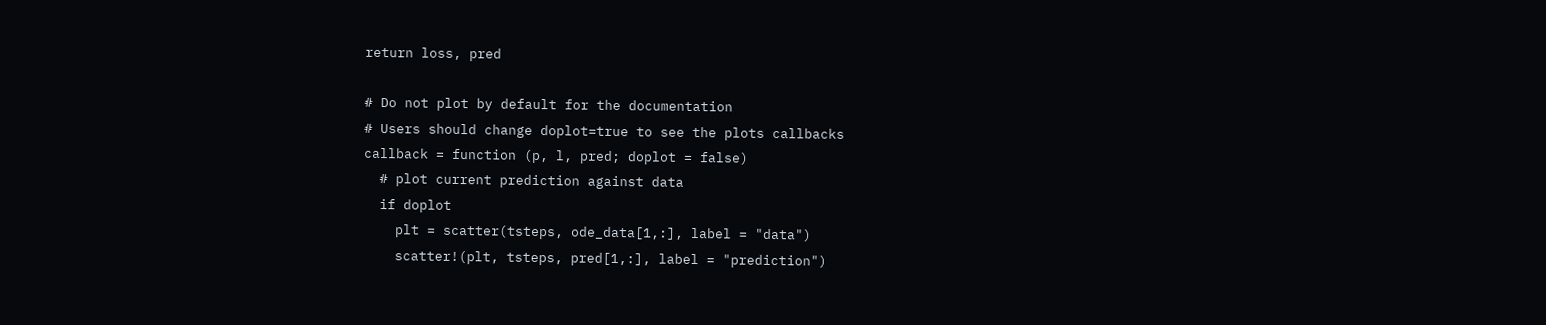return loss, pred

# Do not plot by default for the documentation
# Users should change doplot=true to see the plots callbacks
callback = function (p, l, pred; doplot = false)
  # plot current prediction against data
  if doplot
    plt = scatter(tsteps, ode_data[1,:], label = "data")
    scatter!(plt, tsteps, pred[1,:], label = "prediction")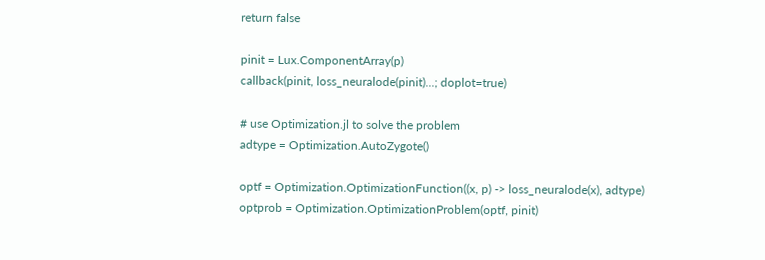return false

pinit = Lux.ComponentArray(p)
callback(pinit, loss_neuralode(pinit)...; doplot=true)

# use Optimization.jl to solve the problem
adtype = Optimization.AutoZygote()

optf = Optimization.OptimizationFunction((x, p) -> loss_neuralode(x), adtype)
optprob = Optimization.OptimizationProblem(optf, pinit)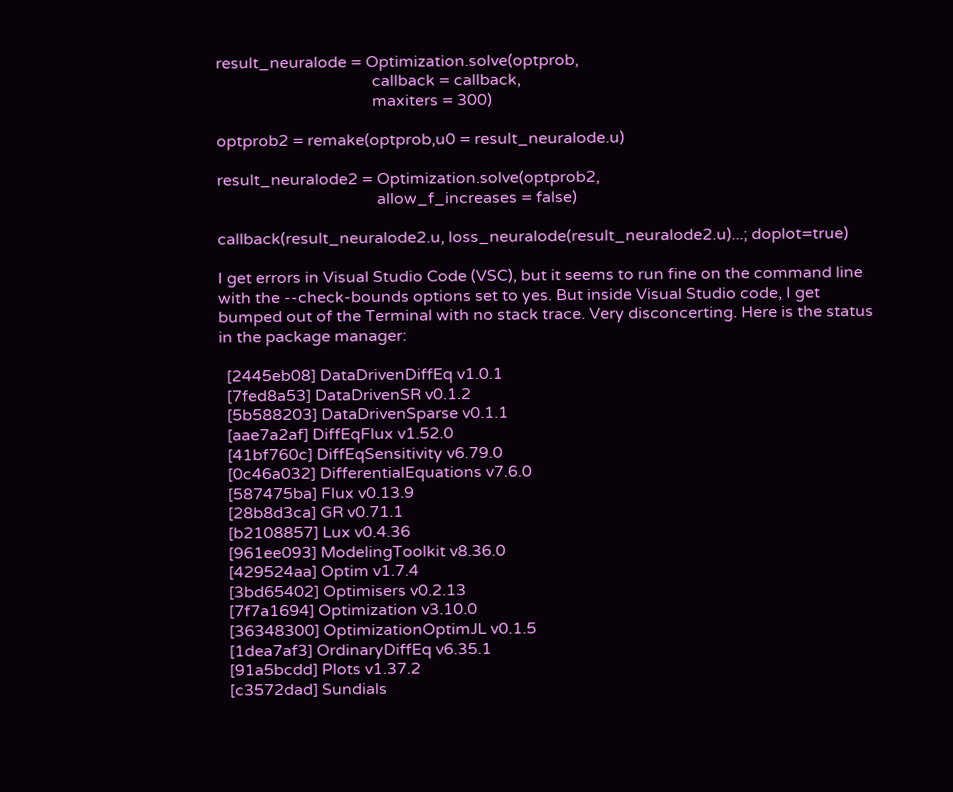result_neuralode = Optimization.solve(optprob,
                                       callback = callback,
                                       maxiters = 300)

optprob2 = remake(optprob,u0 = result_neuralode.u)

result_neuralode2 = Optimization.solve(optprob2,
                                        allow_f_increases = false)

callback(result_neuralode2.u, loss_neuralode(result_neuralode2.u)...; doplot=true)

I get errors in Visual Studio Code (VSC), but it seems to run fine on the command line with the --check-bounds options set to yes. But inside Visual Studio code, I get bumped out of the Terminal with no stack trace. Very disconcerting. Here is the status in the package manager:

  [2445eb08] DataDrivenDiffEq v1.0.1
  [7fed8a53] DataDrivenSR v0.1.2
  [5b588203] DataDrivenSparse v0.1.1
  [aae7a2af] DiffEqFlux v1.52.0
  [41bf760c] DiffEqSensitivity v6.79.0
  [0c46a032] DifferentialEquations v7.6.0
  [587475ba] Flux v0.13.9
  [28b8d3ca] GR v0.71.1
  [b2108857] Lux v0.4.36
  [961ee093] ModelingToolkit v8.36.0
  [429524aa] Optim v1.7.4
  [3bd65402] Optimisers v0.2.13
  [7f7a1694] Optimization v3.10.0
  [36348300] OptimizationOptimJL v0.1.5
  [1dea7af3] OrdinaryDiffEq v6.35.1
  [91a5bcdd] Plots v1.37.2
  [c3572dad] Sundials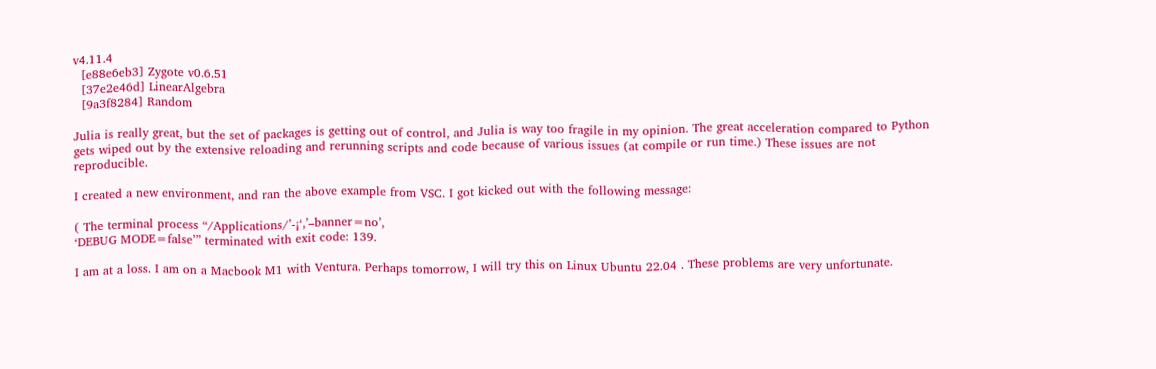v4.11.4
  [e88e6eb3] Zygote v0.6.51
  [37e2e46d] LinearAlgebra
  [9a3f8284] Random

Julia is really great, but the set of packages is getting out of control, and Julia is way too fragile in my opinion. The great acceleration compared to Python gets wiped out by the extensive reloading and rerunning scripts and code because of various issues (at compile or run time.) These issues are not reproducible.

I created a new environment, and ran the above example from VSC. I got kicked out with the following message:

( The terminal process “/Applications/’-¡‘,’–banner=no’,
‘DEBUG MODE=false’” terminated with exit code: 139.

I am at a loss. I am on a Macbook M1 with Ventura. Perhaps tomorrow, I will try this on Linux Ubuntu 22.04 . These problems are very unfortunate.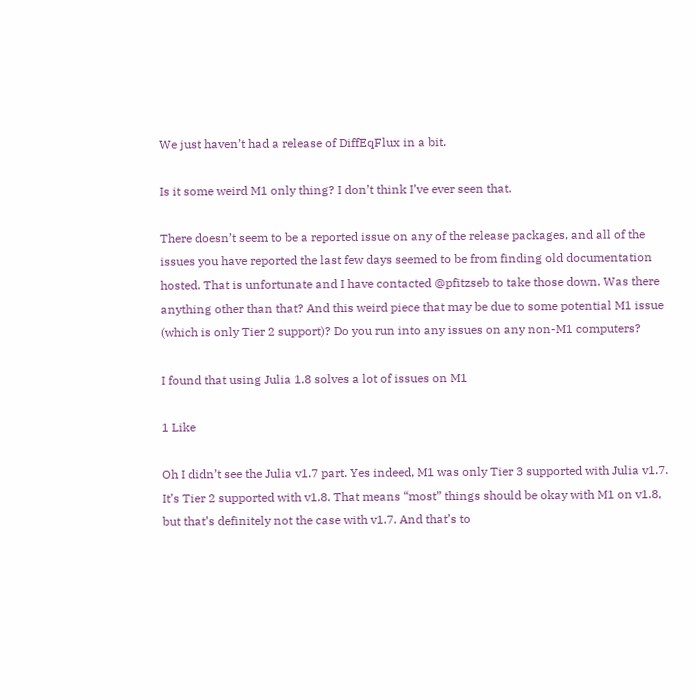We just haven’t had a release of DiffEqFlux in a bit.

Is it some weird M1 only thing? I don’t think I’ve ever seen that.

There doesn’t seem to be a reported issue on any of the release packages, and all of the issues you have reported the last few days seemed to be from finding old documentation hosted. That is unfortunate and I have contacted @pfitzseb to take those down. Was there anything other than that? And this weird piece that may be due to some potential M1 issue (which is only Tier 2 support)? Do you run into any issues on any non-M1 computers?

I found that using Julia 1.8 solves a lot of issues on M1

1 Like

Oh I didn’t see the Julia v1.7 part. Yes indeed, M1 was only Tier 3 supported with Julia v1.7. It’s Tier 2 supported with v1.8. That means “most” things should be okay with M1 on v1.8, but that’s definitely not the case with v1.7. And that’s to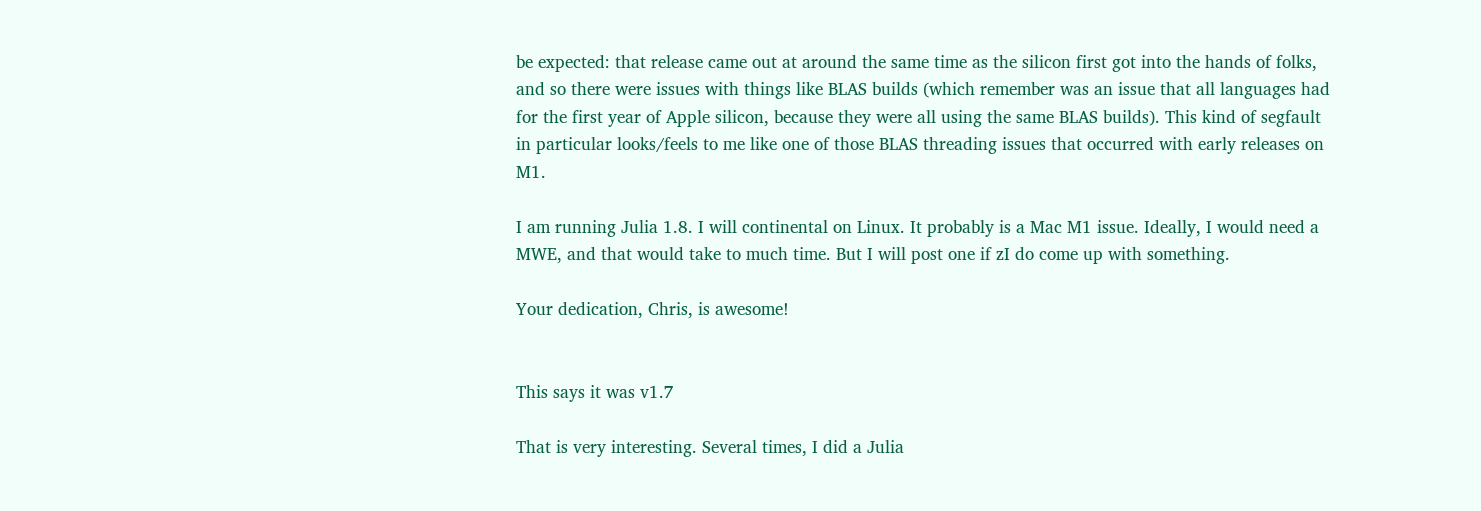be expected: that release came out at around the same time as the silicon first got into the hands of folks, and so there were issues with things like BLAS builds (which remember was an issue that all languages had for the first year of Apple silicon, because they were all using the same BLAS builds). This kind of segfault in particular looks/feels to me like one of those BLAS threading issues that occurred with early releases on M1.

I am running Julia 1.8. I will continental on Linux. It probably is a Mac M1 issue. Ideally, I would need a MWE, and that would take to much time. But I will post one if zI do come up with something.

Your dedication, Chris, is awesome!


This says it was v1.7

That is very interesting. Several times, I did a Julia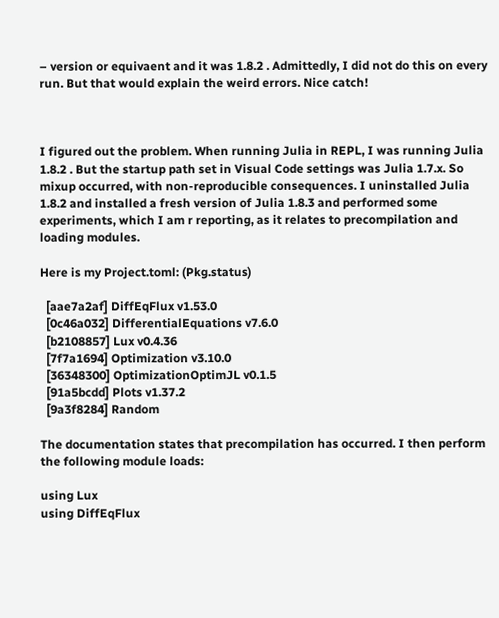– version or equivaent and it was 1.8.2 . Admittedly, I did not do this on every run. But that would explain the weird errors. Nice catch!



I figured out the problem. When running Julia in REPL, I was running Julia 1.8.2 . But the startup path set in Visual Code settings was Julia 1.7.x. So mixup occurred, with non-reproducible consequences. I uninstalled Julia 1.8.2 and installed a fresh version of Julia 1.8.3 and performed some experiments, which I am r reporting, as it relates to precompilation and loading modules.

Here is my Project.toml: (Pkg.status)

  [aae7a2af] DiffEqFlux v1.53.0
  [0c46a032] DifferentialEquations v7.6.0
  [b2108857] Lux v0.4.36
  [7f7a1694] Optimization v3.10.0
  [36348300] OptimizationOptimJL v0.1.5
  [91a5bcdd] Plots v1.37.2
  [9a3f8284] Random

The documentation states that precompilation has occurred. I then perform the following module loads:

using Lux
using DiffEqFlux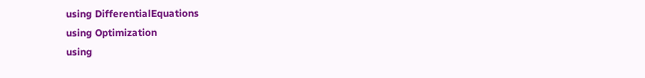using DifferentialEquations
using Optimization
using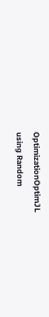OptimizationOptimJL
using Random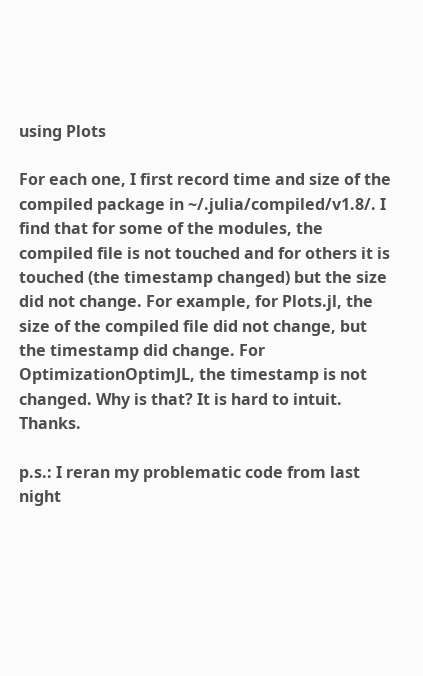using Plots

For each one, I first record time and size of the compiled package in ~/.julia/compiled/v1.8/. I find that for some of the modules, the compiled file is not touched and for others it is touched (the timestamp changed) but the size did not change. For example, for Plots.jl, the size of the compiled file did not change, but the timestamp did change. For OptimizationOptimJL, the timestamp is not changed. Why is that? It is hard to intuit. Thanks.

p.s.: I reran my problematic code from last night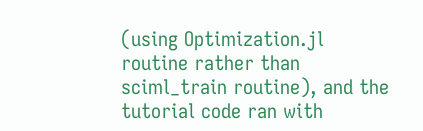(using Optimization.jl routine rather than sciml_train routine), and the tutorial code ran with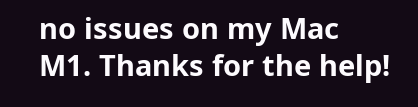no issues on my Mac M1. Thanks for the help!